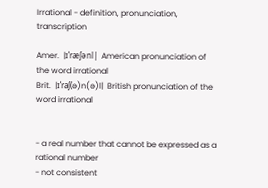Irrational - definition, pronunciation, transcription

Amer.  |ɪˈræʃənl|  American pronunciation of the word irrational
Brit.  |ɪˈraʃ(ə)n(ə)l|  British pronunciation of the word irrational


- a real number that cannot be expressed as a rational number
- not consistent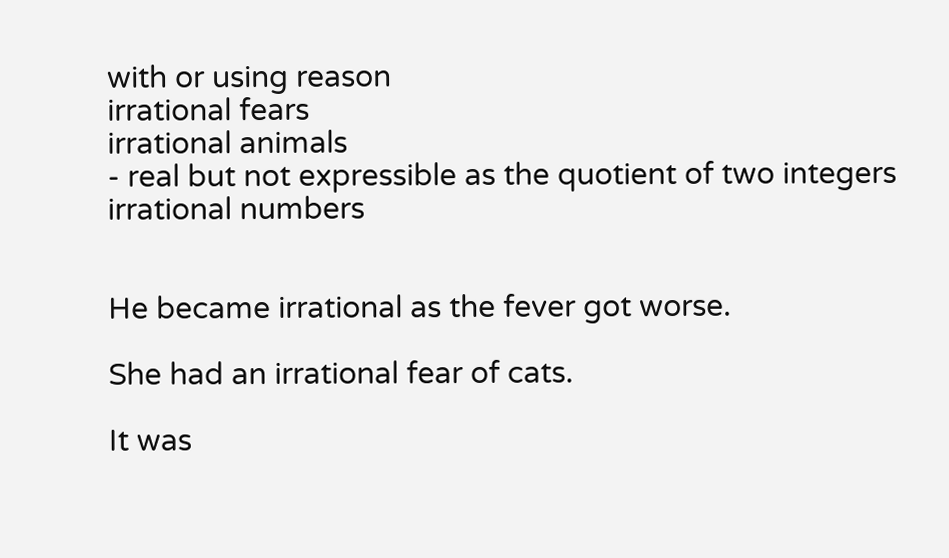with or using reason
irrational fears
irrational animals
- real but not expressible as the quotient of two integers
irrational numbers


He became irrational as the fever got worse.

She had an irrational fear of cats.

It was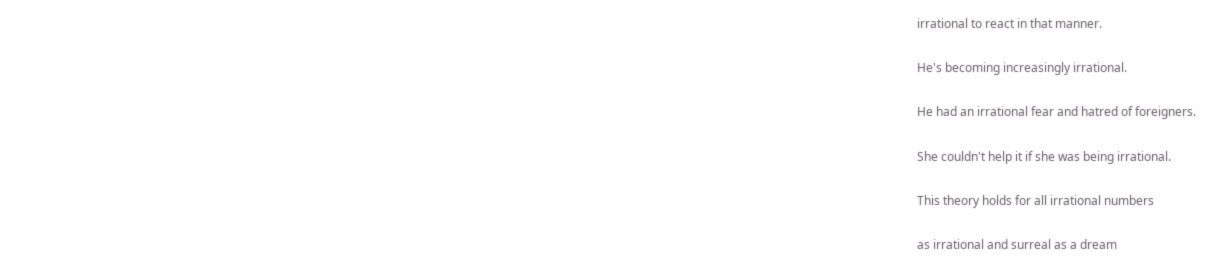irrational to react in that manner.

He's becoming increasingly irrational.

He had an irrational fear and hatred of foreigners.

She couldn't help it if she was being irrational.

This theory holds for all irrational numbers

as irrational and surreal as a dream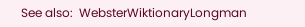See also:  WebsterWiktionaryLongman